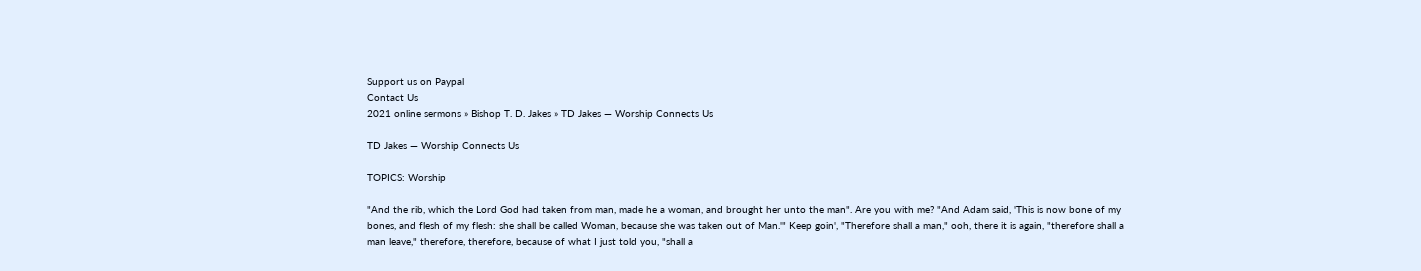Support us on Paypal
Contact Us
2021 online sermons » Bishop T. D. Jakes » TD Jakes — Worship Connects Us

TD Jakes — Worship Connects Us

TOPICS: Worship

"And the rib, which the Lord God had taken from man, made he a woman, and brought her unto the man". Are you with me? "And Adam said, 'This is now bone of my bones, and flesh of my flesh: she shall be called Woman, because she was taken out of Man.'" Keep goin', "Therefore shall a man," ooh, there it is again, "therefore shall a man leave," therefore, therefore, because of what I just told you, "shall a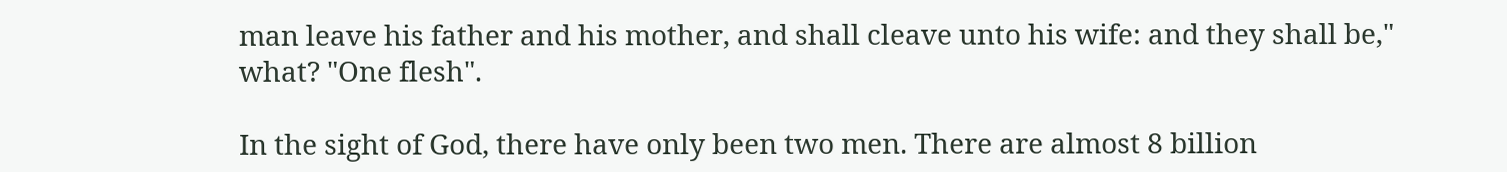man leave his father and his mother, and shall cleave unto his wife: and they shall be," what? "One flesh".

In the sight of God, there have only been two men. There are almost 8 billion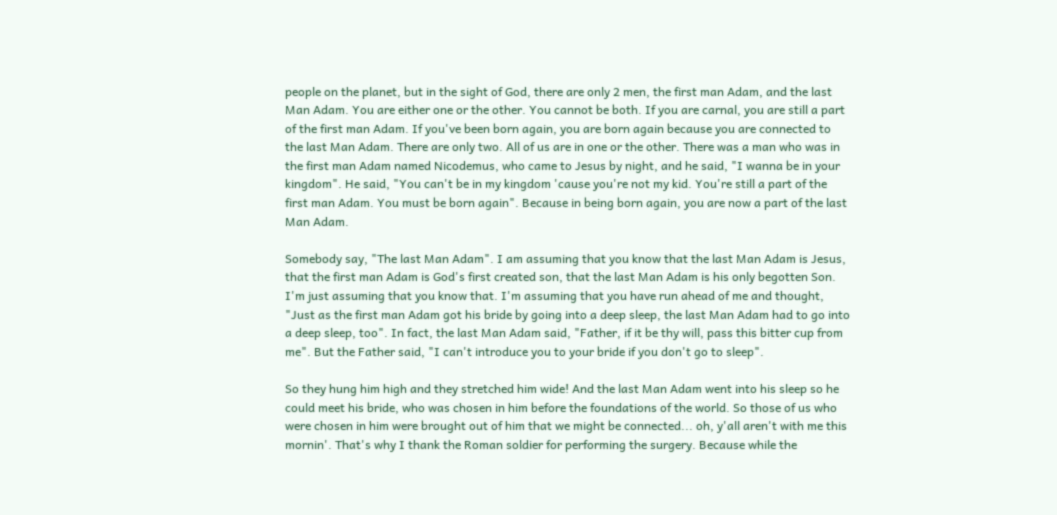people on the planet, but in the sight of God, there are only 2 men, the first man Adam, and the last Man Adam. You are either one or the other. You cannot be both. If you are carnal, you are still a part of the first man Adam. If you've been born again, you are born again because you are connected to the last Man Adam. There are only two. All of us are in one or the other. There was a man who was in the first man Adam named Nicodemus, who came to Jesus by night, and he said, "I wanna be in your kingdom". He said, "You can't be in my kingdom 'cause you're not my kid. You're still a part of the first man Adam. You must be born again". Because in being born again, you are now a part of the last Man Adam.

Somebody say, "The last Man Adam". I am assuming that you know that the last Man Adam is Jesus, that the first man Adam is God's first created son, that the last Man Adam is his only begotten Son. I'm just assuming that you know that. I'm assuming that you have run ahead of me and thought, "Just as the first man Adam got his bride by going into a deep sleep, the last Man Adam had to go into a deep sleep, too". In fact, the last Man Adam said, "Father, if it be thy will, pass this bitter cup from me". But the Father said, "I can't introduce you to your bride if you don't go to sleep".

So they hung him high and they stretched him wide! And the last Man Adam went into his sleep so he could meet his bride, who was chosen in him before the foundations of the world. So those of us who were chosen in him were brought out of him that we might be connected... oh, y'all aren't with me this mornin'. That's why I thank the Roman soldier for performing the surgery. Because while the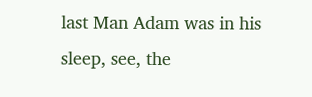last Man Adam was in his sleep, see, the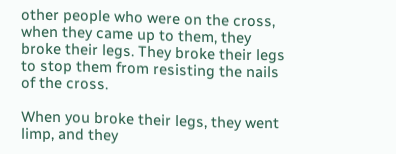other people who were on the cross, when they came up to them, they broke their legs. They broke their legs to stop them from resisting the nails of the cross.

When you broke their legs, they went limp, and they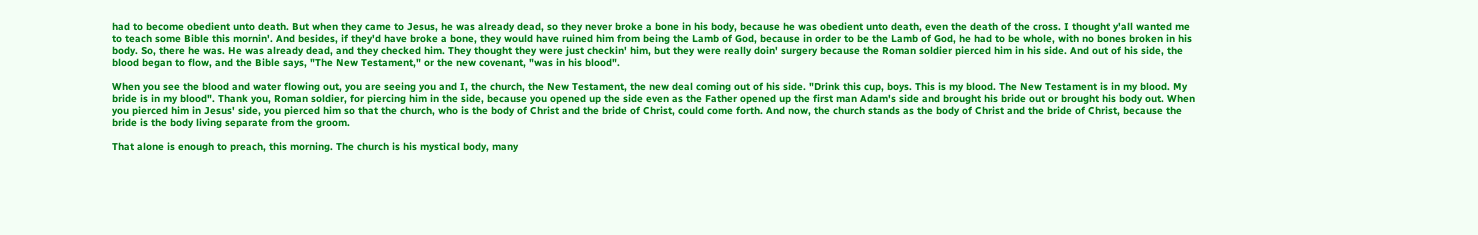had to become obedient unto death. But when they came to Jesus, he was already dead, so they never broke a bone in his body, because he was obedient unto death, even the death of the cross. I thought y'all wanted me to teach some Bible this mornin'. And besides, if they'd have broke a bone, they would have ruined him from being the Lamb of God, because in order to be the Lamb of God, he had to be whole, with no bones broken in his body. So, there he was. He was already dead, and they checked him. They thought they were just checkin' him, but they were really doin' surgery because the Roman soldier pierced him in his side. And out of his side, the blood began to flow, and the Bible says, "The New Testament," or the new covenant, "was in his blood".

When you see the blood and water flowing out, you are seeing you and I, the church, the New Testament, the new deal coming out of his side. "Drink this cup, boys. This is my blood. The New Testament is in my blood. My bride is in my blood". Thank you, Roman soldier, for piercing him in the side, because you opened up the side even as the Father opened up the first man Adam's side and brought his bride out or brought his body out. When you pierced him in Jesus' side, you pierced him so that the church, who is the body of Christ and the bride of Christ, could come forth. And now, the church stands as the body of Christ and the bride of Christ, because the bride is the body living separate from the groom.

That alone is enough to preach, this morning. The church is his mystical body, many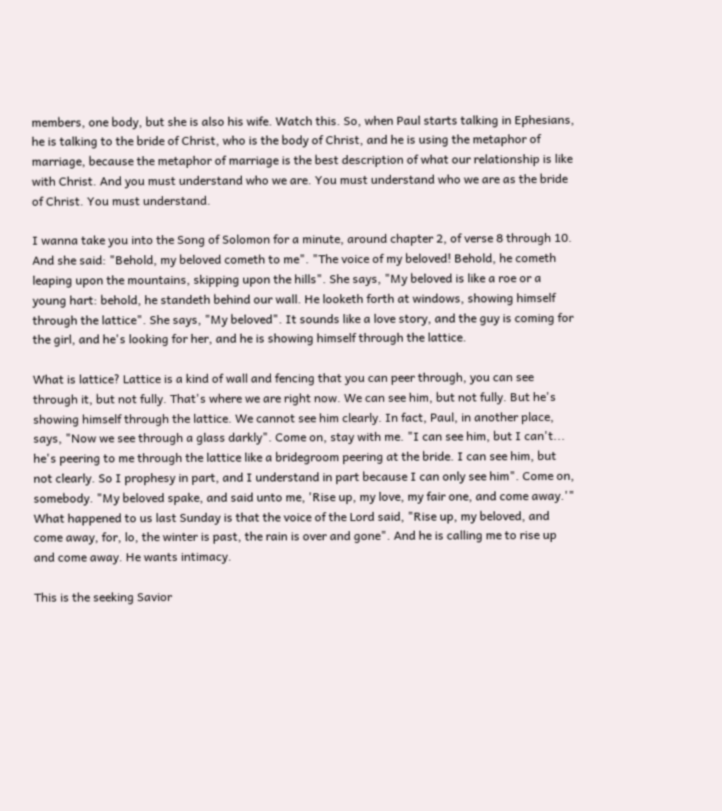members, one body, but she is also his wife. Watch this. So, when Paul starts talking in Ephesians, he is talking to the bride of Christ, who is the body of Christ, and he is using the metaphor of marriage, because the metaphor of marriage is the best description of what our relationship is like with Christ. And you must understand who we are. You must understand who we are as the bride of Christ. You must understand.

I wanna take you into the Song of Solomon for a minute, around chapter 2, of verse 8 through 10. And she said: "Behold, my beloved cometh to me". "The voice of my beloved! Behold, he cometh leaping upon the mountains, skipping upon the hills". She says, "My beloved is like a roe or a young hart: behold, he standeth behind our wall. He looketh forth at windows, showing himself through the lattice". She says, "My beloved". It sounds like a love story, and the guy is coming for the girl, and he's looking for her, and he is showing himself through the lattice.

What is lattice? Lattice is a kind of wall and fencing that you can peer through, you can see through it, but not fully. That's where we are right now. We can see him, but not fully. But he's showing himself through the lattice. We cannot see him clearly. In fact, Paul, in another place, says, "Now we see through a glass darkly". Come on, stay with me. "I can see him, but I can't... he's peering to me through the lattice like a bridegroom peering at the bride. I can see him, but not clearly. So I prophesy in part, and I understand in part because I can only see him". Come on, somebody. "My beloved spake, and said unto me, 'Rise up, my love, my fair one, and come away.'" What happened to us last Sunday is that the voice of the Lord said, "Rise up, my beloved, and come away, for, lo, the winter is past, the rain is over and gone". And he is calling me to rise up and come away. He wants intimacy.

This is the seeking Savior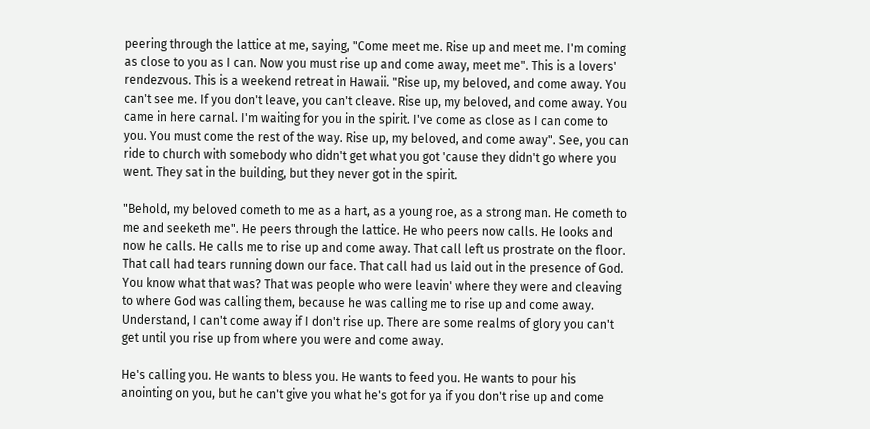peering through the lattice at me, saying, "Come meet me. Rise up and meet me. I'm coming as close to you as I can. Now you must rise up and come away, meet me". This is a lovers' rendezvous. This is a weekend retreat in Hawaii. "Rise up, my beloved, and come away. You can't see me. If you don't leave, you can't cleave. Rise up, my beloved, and come away. You came in here carnal. I'm waiting for you in the spirit. I've come as close as I can come to you. You must come the rest of the way. Rise up, my beloved, and come away". See, you can ride to church with somebody who didn't get what you got 'cause they didn't go where you went. They sat in the building, but they never got in the spirit.

"Behold, my beloved cometh to me as a hart, as a young roe, as a strong man. He cometh to me and seeketh me". He peers through the lattice. He who peers now calls. He looks and now he calls. He calls me to rise up and come away. That call left us prostrate on the floor. That call had tears running down our face. That call had us laid out in the presence of God. You know what that was? That was people who were leavin' where they were and cleaving to where God was calling them, because he was calling me to rise up and come away. Understand, I can't come away if I don't rise up. There are some realms of glory you can't get until you rise up from where you were and come away.

He's calling you. He wants to bless you. He wants to feed you. He wants to pour his anointing on you, but he can't give you what he's got for ya if you don't rise up and come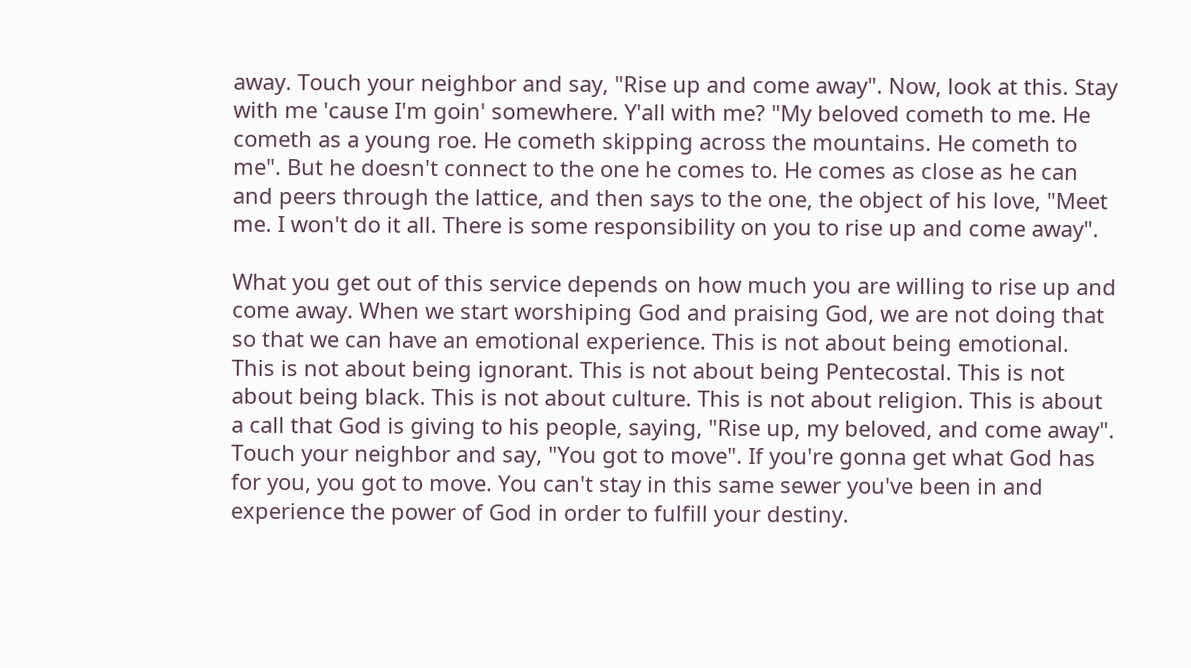away. Touch your neighbor and say, "Rise up and come away". Now, look at this. Stay with me 'cause I'm goin' somewhere. Y'all with me? "My beloved cometh to me. He cometh as a young roe. He cometh skipping across the mountains. He cometh to me". But he doesn't connect to the one he comes to. He comes as close as he can and peers through the lattice, and then says to the one, the object of his love, "Meet me. I won't do it all. There is some responsibility on you to rise up and come away".

What you get out of this service depends on how much you are willing to rise up and come away. When we start worshiping God and praising God, we are not doing that so that we can have an emotional experience. This is not about being emotional. This is not about being ignorant. This is not about being Pentecostal. This is not about being black. This is not about culture. This is not about religion. This is about a call that God is giving to his people, saying, "Rise up, my beloved, and come away". Touch your neighbor and say, "You got to move". If you're gonna get what God has for you, you got to move. You can't stay in this same sewer you've been in and experience the power of God in order to fulfill your destiny.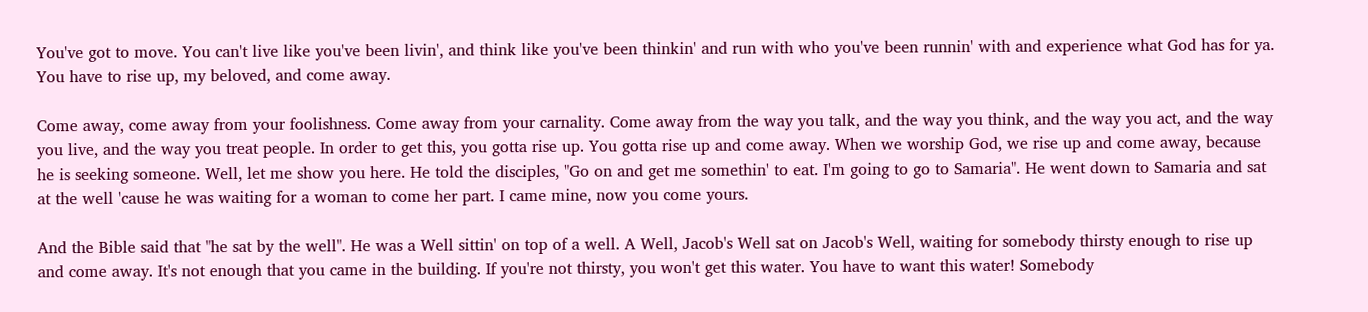You've got to move. You can't live like you've been livin', and think like you've been thinkin' and run with who you've been runnin' with and experience what God has for ya. You have to rise up, my beloved, and come away.

Come away, come away from your foolishness. Come away from your carnality. Come away from the way you talk, and the way you think, and the way you act, and the way you live, and the way you treat people. In order to get this, you gotta rise up. You gotta rise up and come away. When we worship God, we rise up and come away, because he is seeking someone. Well, let me show you here. He told the disciples, "Go on and get me somethin' to eat. I'm going to go to Samaria". He went down to Samaria and sat at the well 'cause he was waiting for a woman to come her part. I came mine, now you come yours.

And the Bible said that "he sat by the well". He was a Well sittin' on top of a well. A Well, Jacob's Well sat on Jacob's Well, waiting for somebody thirsty enough to rise up and come away. It's not enough that you came in the building. If you're not thirsty, you won't get this water. You have to want this water! Somebody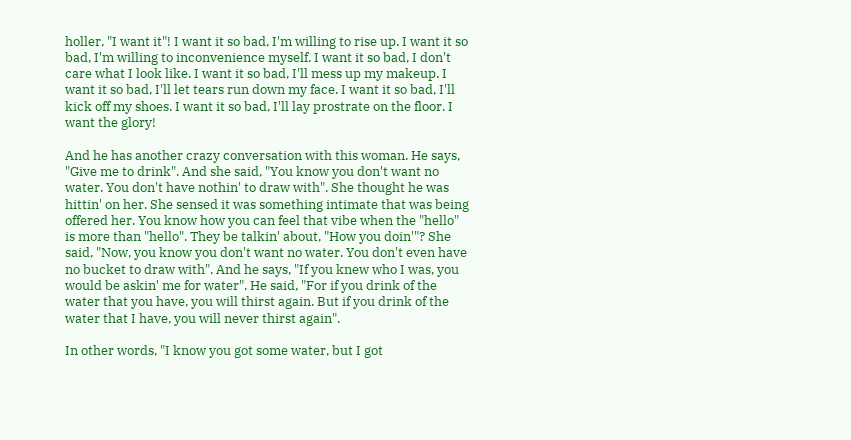holler, "I want it"! I want it so bad, I'm willing to rise up. I want it so bad, I'm willing to inconvenience myself. I want it so bad, I don't care what I look like. I want it so bad, I'll mess up my makeup. I want it so bad, I'll let tears run down my face. I want it so bad, I'll kick off my shoes. I want it so bad, I'll lay prostrate on the floor. I want the glory!

And he has another crazy conversation with this woman. He says, "Give me to drink". And she said, "You know you don't want no water. You don't have nothin' to draw with". She thought he was hittin' on her. She sensed it was something intimate that was being offered her. You know how you can feel that vibe when the "hello" is more than "hello". They be talkin' about, "How you doin'"? She said, "Now, you know you don't want no water. You don't even have no bucket to draw with". And he says, "If you knew who I was, you would be askin' me for water". He said, "For if you drink of the water that you have, you will thirst again. But if you drink of the water that I have, you will never thirst again".

In other words, "I know you got some water, but I got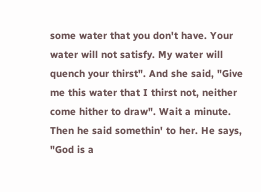some water that you don't have. Your water will not satisfy. My water will quench your thirst". And she said, "Give me this water that I thirst not, neither come hither to draw". Wait a minute. Then he said somethin' to her. He says, "God is a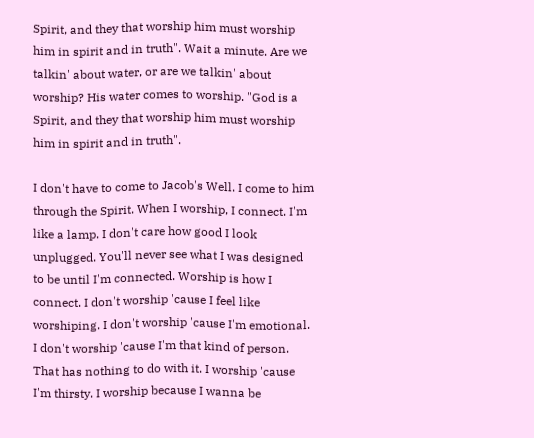Spirit, and they that worship him must worship him in spirit and in truth". Wait a minute. Are we talkin' about water, or are we talkin' about worship? His water comes to worship. "God is a Spirit, and they that worship him must worship him in spirit and in truth".

I don't have to come to Jacob's Well. I come to him through the Spirit. When I worship, I connect. I'm like a lamp. I don't care how good I look unplugged. You'll never see what I was designed to be until I'm connected. Worship is how I connect. I don't worship 'cause I feel like worshiping. I don't worship 'cause I'm emotional. I don't worship 'cause I'm that kind of person. That has nothing to do with it. I worship 'cause I'm thirsty. I worship because I wanna be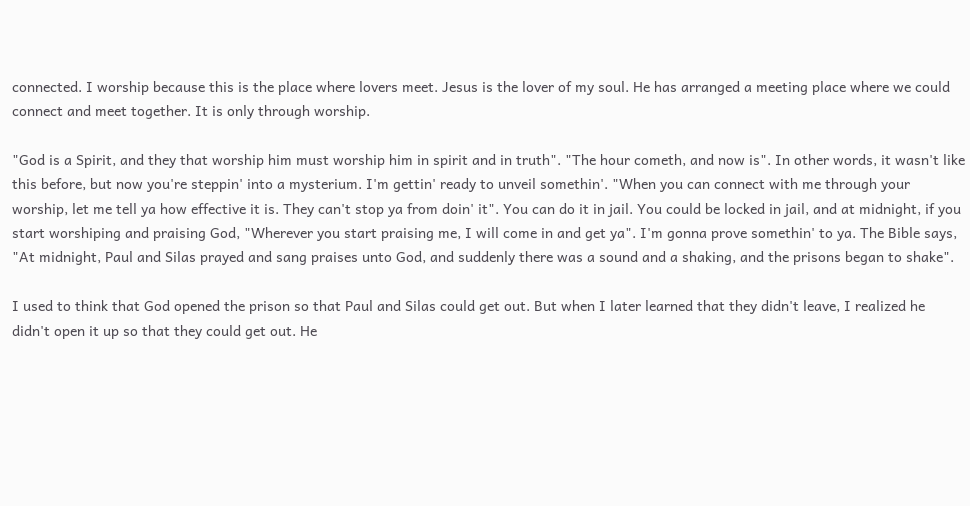connected. I worship because this is the place where lovers meet. Jesus is the lover of my soul. He has arranged a meeting place where we could connect and meet together. It is only through worship.

"God is a Spirit, and they that worship him must worship him in spirit and in truth". "The hour cometh, and now is". In other words, it wasn't like this before, but now you're steppin' into a mysterium. I'm gettin' ready to unveil somethin'. "When you can connect with me through your worship, let me tell ya how effective it is. They can't stop ya from doin' it". You can do it in jail. You could be locked in jail, and at midnight, if you start worshiping and praising God, "Wherever you start praising me, I will come in and get ya". I'm gonna prove somethin' to ya. The Bible says, "At midnight, Paul and Silas prayed and sang praises unto God, and suddenly there was a sound and a shaking, and the prisons began to shake".

I used to think that God opened the prison so that Paul and Silas could get out. But when I later learned that they didn't leave, I realized he didn't open it up so that they could get out. He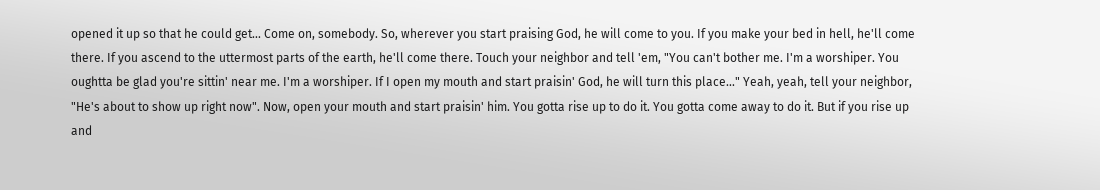opened it up so that he could get... Come on, somebody. So, wherever you start praising God, he will come to you. If you make your bed in hell, he'll come there. If you ascend to the uttermost parts of the earth, he'll come there. Touch your neighbor and tell 'em, "You can't bother me. I'm a worshiper. You oughtta be glad you're sittin' near me. I'm a worshiper. If I open my mouth and start praisin' God, he will turn this place..." Yeah, yeah, tell your neighbor, "He's about to show up right now". Now, open your mouth and start praisin' him. You gotta rise up to do it. You gotta come away to do it. But if you rise up and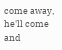come away, he'll come and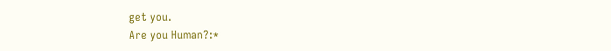get you.
Are you Human?:*